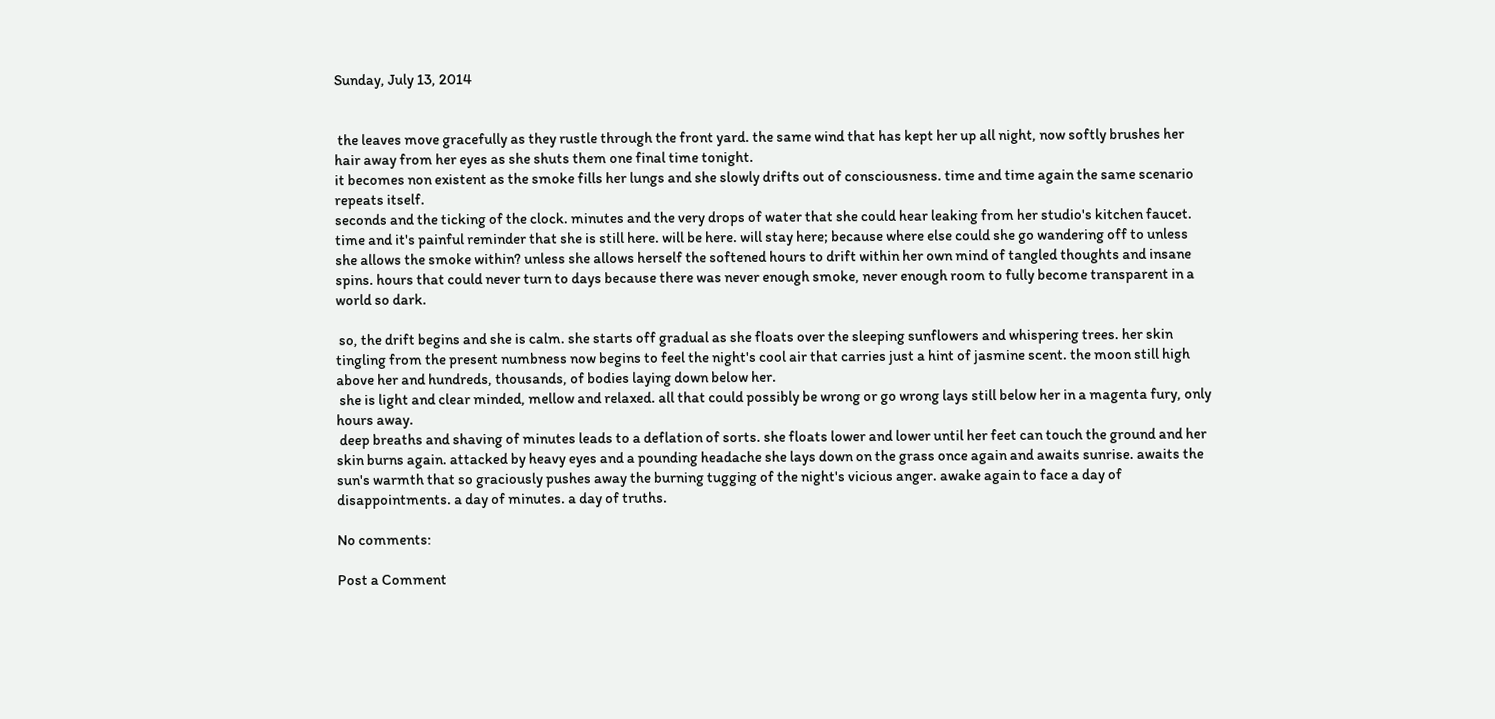Sunday, July 13, 2014


 the leaves move gracefully as they rustle through the front yard. the same wind that has kept her up all night, now softly brushes her hair away from her eyes as she shuts them one final time tonight.
it becomes non existent as the smoke fills her lungs and she slowly drifts out of consciousness. time and time again the same scenario repeats itself.
seconds and the ticking of the clock. minutes and the very drops of water that she could hear leaking from her studio's kitchen faucet. time and it's painful reminder that she is still here. will be here. will stay here; because where else could she go wandering off to unless she allows the smoke within? unless she allows herself the softened hours to drift within her own mind of tangled thoughts and insane spins. hours that could never turn to days because there was never enough smoke, never enough room to fully become transparent in a world so dark.

 so, the drift begins and she is calm. she starts off gradual as she floats over the sleeping sunflowers and whispering trees. her skin tingling from the present numbness now begins to feel the night's cool air that carries just a hint of jasmine scent. the moon still high above her and hundreds, thousands, of bodies laying down below her.
 she is light and clear minded, mellow and relaxed. all that could possibly be wrong or go wrong lays still below her in a magenta fury, only hours away.
 deep breaths and shaving of minutes leads to a deflation of sorts. she floats lower and lower until her feet can touch the ground and her skin burns again. attacked by heavy eyes and a pounding headache she lays down on the grass once again and awaits sunrise. awaits the sun's warmth that so graciously pushes away the burning tugging of the night's vicious anger. awake again to face a day of disappointments. a day of minutes. a day of truths.

No comments:

Post a Comment